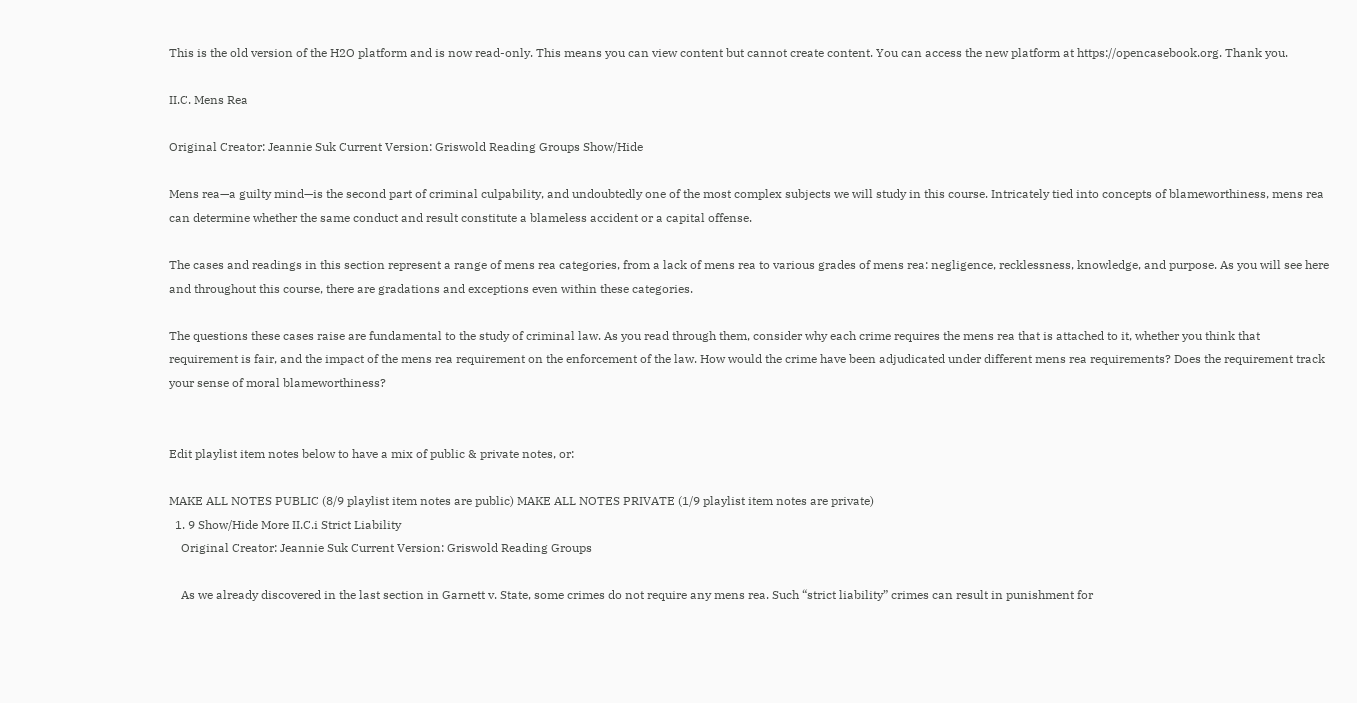This is the old version of the H2O platform and is now read-only. This means you can view content but cannot create content. You can access the new platform at https://opencasebook.org. Thank you.

II.C. Mens Rea

Original Creator: Jeannie Suk Current Version: Griswold Reading Groups Show/Hide

Mens rea—a guilty mind—is the second part of criminal culpability, and undoubtedly one of the most complex subjects we will study in this course. Intricately tied into concepts of blameworthiness, mens rea can determine whether the same conduct and result constitute a blameless accident or a capital offense.

The cases and readings in this section represent a range of mens rea categories, from a lack of mens rea to various grades of mens rea: negligence, recklessness, knowledge, and purpose. As you will see here and throughout this course, there are gradations and exceptions even within these categories.

The questions these cases raise are fundamental to the study of criminal law. As you read through them, consider why each crime requires the mens rea that is attached to it, whether you think that requirement is fair, and the impact of the mens rea requirement on the enforcement of the law. How would the crime have been adjudicated under different mens rea requirements? Does the requirement track your sense of moral blameworthiness?


Edit playlist item notes below to have a mix of public & private notes, or:

MAKE ALL NOTES PUBLIC (8/9 playlist item notes are public) MAKE ALL NOTES PRIVATE (1/9 playlist item notes are private)
  1. 9 Show/Hide More II.C.i Strict Liability
    Original Creator: Jeannie Suk Current Version: Griswold Reading Groups

    As we already discovered in the last section in Garnett v. State, some crimes do not require any mens rea. Such “strict liability” crimes can result in punishment for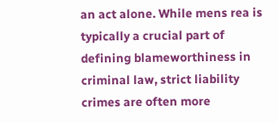an act alone. While mens rea is typically a crucial part of defining blameworthiness in criminal law, strict liability crimes are often more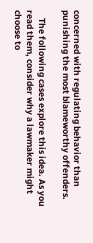concerned with regulating behavior than punishing the most blameworthy offenders.

    The following cases explore this idea. As you read them, consider why a lawmaker might choose to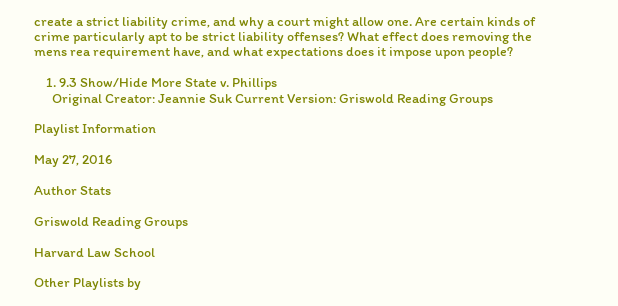create a strict liability crime, and why a court might allow one. Are certain kinds of crime particularly apt to be strict liability offenses? What effect does removing the mens rea requirement have, and what expectations does it impose upon people?

    1. 9.3 Show/Hide More State v. Phillips
      Original Creator: Jeannie Suk Current Version: Griswold Reading Groups

Playlist Information

May 27, 2016

Author Stats

Griswold Reading Groups

Harvard Law School

Other Playlists by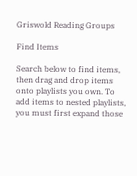Griswold Reading Groups

Find Items

Search below to find items, then drag and drop items onto playlists you own. To add items to nested playlists, you must first expand those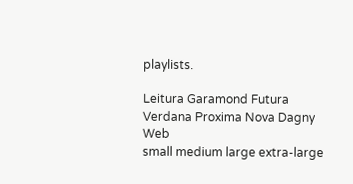playlists.

Leitura Garamond Futura Verdana Proxima Nova Dagny Web
small medium large extra-large